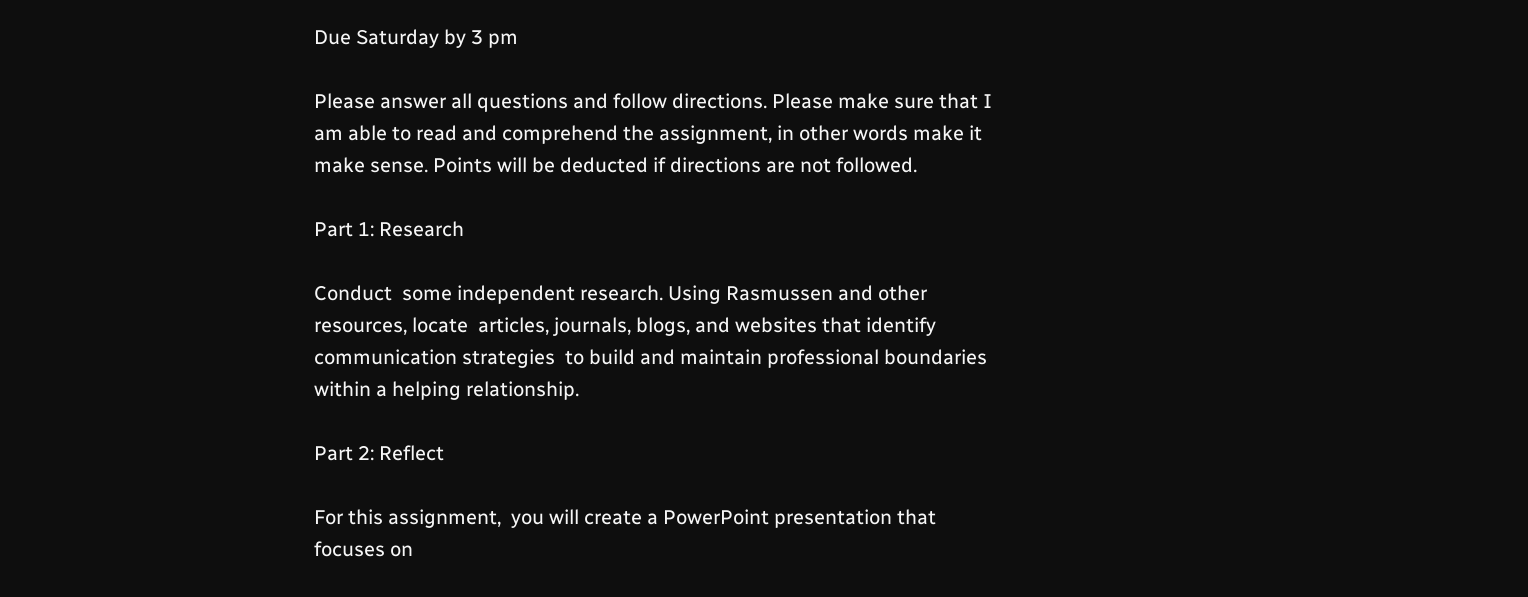Due Saturday by 3 pm

Please answer all questions and follow directions. Please make sure that I am able to read and comprehend the assignment, in other words make it make sense. Points will be deducted if directions are not followed.

Part 1: Research

Conduct  some independent research. Using Rasmussen and other resources, locate  articles, journals, blogs, and websites that identify communication strategies  to build and maintain professional boundaries within a helping relationship.

Part 2: Reflect

For this assignment,  you will create a PowerPoint presentation that focuses on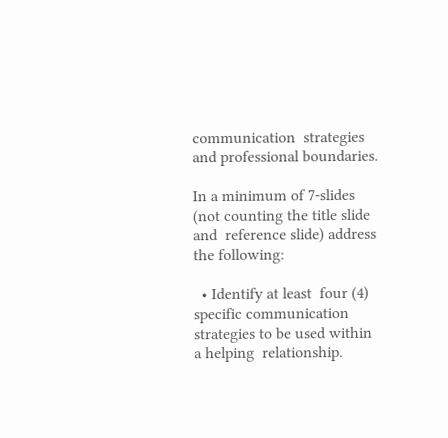communication  strategies and professional boundaries.

In a minimum of 7-slides (not counting the title slide and  reference slide) address the following:

  • Identify at least  four (4) specific communication strategies to be used within a helping  relationship.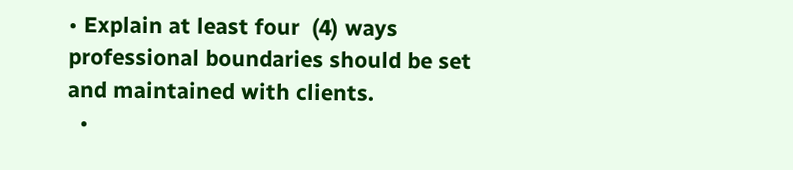• Explain at least four  (4) ways professional boundaries should be set and maintained with clients.
  •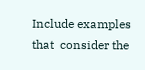Include examples that  consider the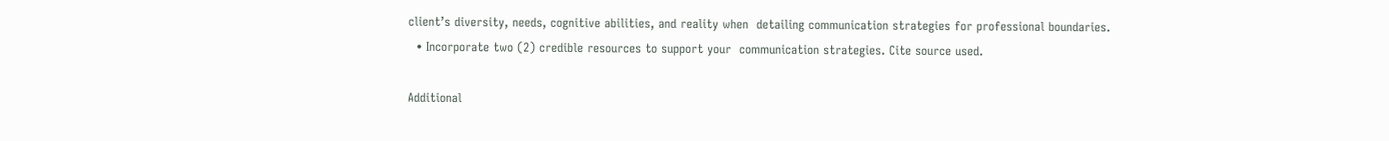client’s diversity, needs, cognitive abilities, and reality when  detailing communication strategies for professional boundaries.
  • Incorporate two (2) credible resources to support your  communication strategies. Cite source used.

Additional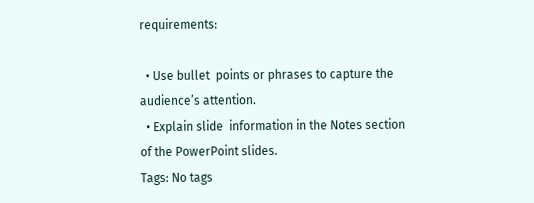requirements:

  • Use bullet  points or phrases to capture the audience’s attention.
  • Explain slide  information in the Notes section of the PowerPoint slides.
Tags: No tags